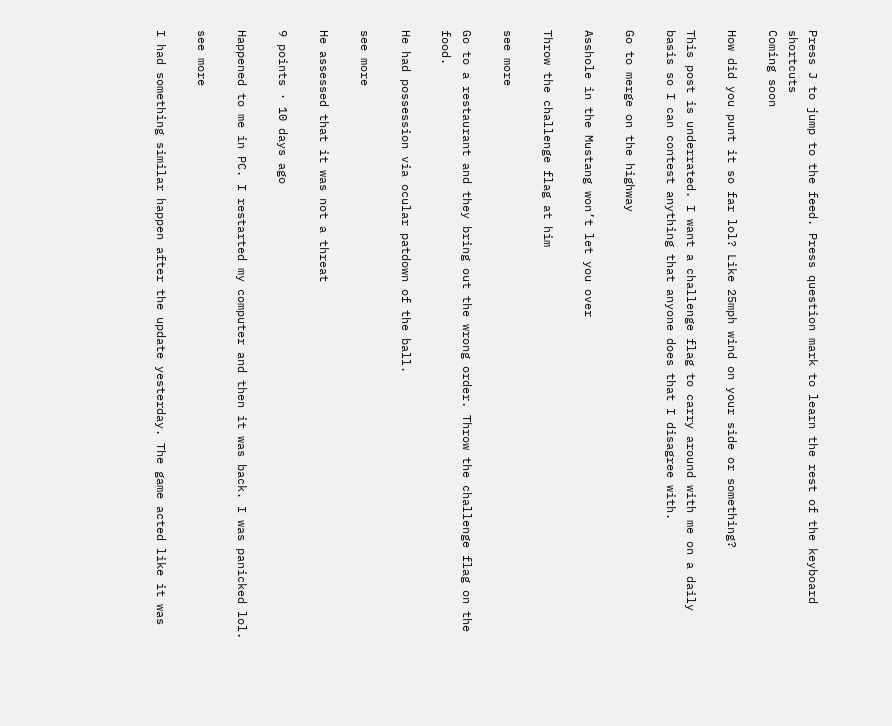Press J to jump to the feed. Press question mark to learn the rest of the keyboard shortcuts
Coming soon

How did you punt it so far lol? Like 25mph wind on your side or something?

This post is underrated. I want a challenge flag to carry around with me on a daily basis so I can contest anything that anyone does that I disagree with.

Go to merge on the highway

Asshole in the Mustang won’t let you over

Throw the challenge flag at him

see more

Go to a restaurant and they bring out the wrong order. Throw the challenge flag on the food.

He had possession via ocular patdown of the ball.

see more

He assessed that it was not a threat

9 points · 10 days ago

Happened to me in PC. I restarted my computer and then it was back. I was panicked lol.

see more

I had something similar happen after the update yesterday. The game acted like it was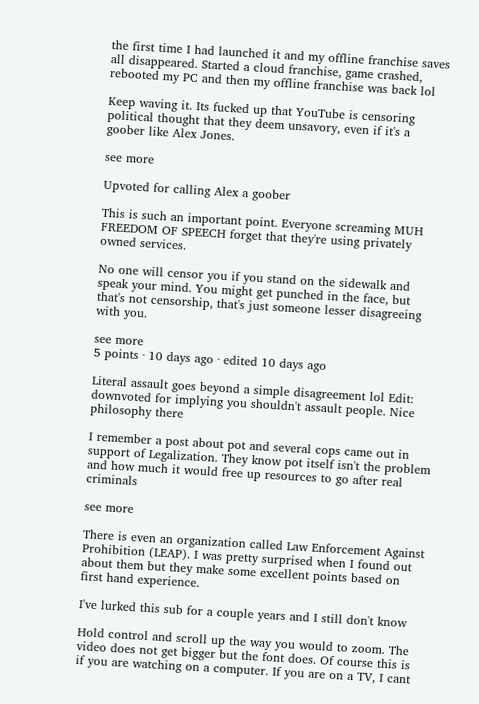the first time I had launched it and my offline franchise saves all disappeared. Started a cloud franchise, game crashed, rebooted my PC and then my offline franchise was back lol

Keep waving it. Its fucked up that YouTube is censoring political thought that they deem unsavory, even if it's a goober like Alex Jones.

see more

Upvoted for calling Alex a goober

This is such an important point. Everyone screaming MUH FREEDOM OF SPEECH forget that they're using privately owned services.

No one will censor you if you stand on the sidewalk and speak your mind. You might get punched in the face, but that's not censorship, that's just someone lesser disagreeing with you.

see more
5 points · 10 days ago · edited 10 days ago

Literal assault goes beyond a simple disagreement lol Edit: downvoted for implying you shouldn't assault people. Nice philosophy there

I remember a post about pot and several cops came out in support of Legalization. They know pot itself isn't the problem and how much it would free up resources to go after real criminals

see more

There is even an organization called Law Enforcement Against Prohibition (LEAP). I was pretty surprised when I found out about them but they make some excellent points based on first hand experience.

I've lurked this sub for a couple years and I still don't know

Hold control and scroll up the way you would to zoom. The video does not get bigger but the font does. Of course this is if you are watching on a computer. If you are on a TV, I cant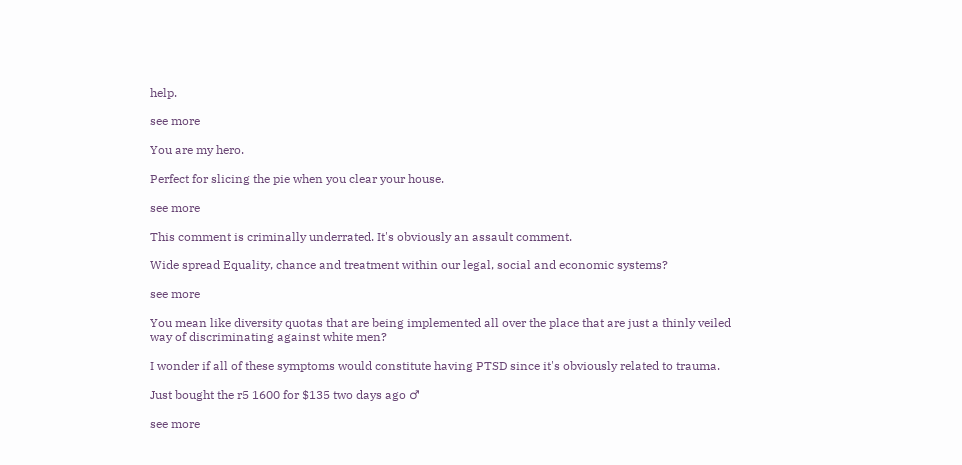help.

see more

You are my hero.

Perfect for slicing the pie when you clear your house.

see more

This comment is criminally underrated. It's obviously an assault comment.

Wide spread Equality, chance and treatment within our legal, social and economic systems?

see more

You mean like diversity quotas that are being implemented all over the place that are just a thinly veiled way of discriminating against white men?

I wonder if all of these symptoms would constitute having PTSD since it's obviously related to trauma.

Just bought the r5 1600 for $135 two days ago ♂

see more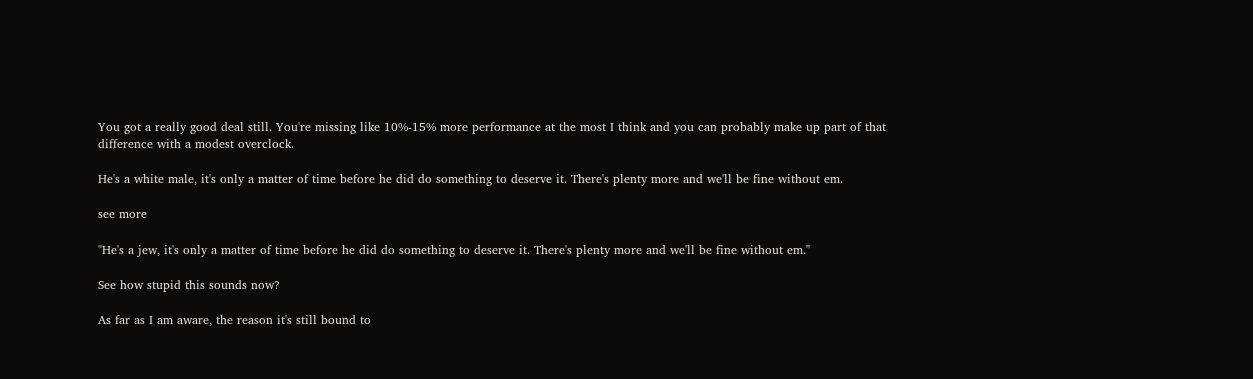You got a really good deal still. You're missing like 10%-15% more performance at the most I think and you can probably make up part of that difference with a modest overclock.

He's a white male, it's only a matter of time before he did do something to deserve it. There's plenty more and we'll be fine without em.

see more

"He's a jew, it's only a matter of time before he did do something to deserve it. There's plenty more and we'll be fine without em."

See how stupid this sounds now?

As far as I am aware, the reason it's still bound to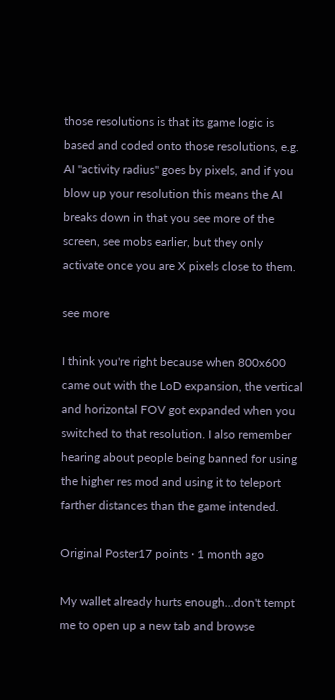those resolutions is that its game logic is based and coded onto those resolutions, e.g. AI "activity radius" goes by pixels, and if you blow up your resolution this means the AI breaks down in that you see more of the screen, see mobs earlier, but they only activate once you are X pixels close to them.

see more

I think you're right because when 800x600 came out with the LoD expansion, the vertical and horizontal FOV got expanded when you switched to that resolution. I also remember hearing about people being banned for using the higher res mod and using it to teleport farther distances than the game intended.

Original Poster17 points · 1 month ago

My wallet already hurts enough...don't tempt me to open up a new tab and browse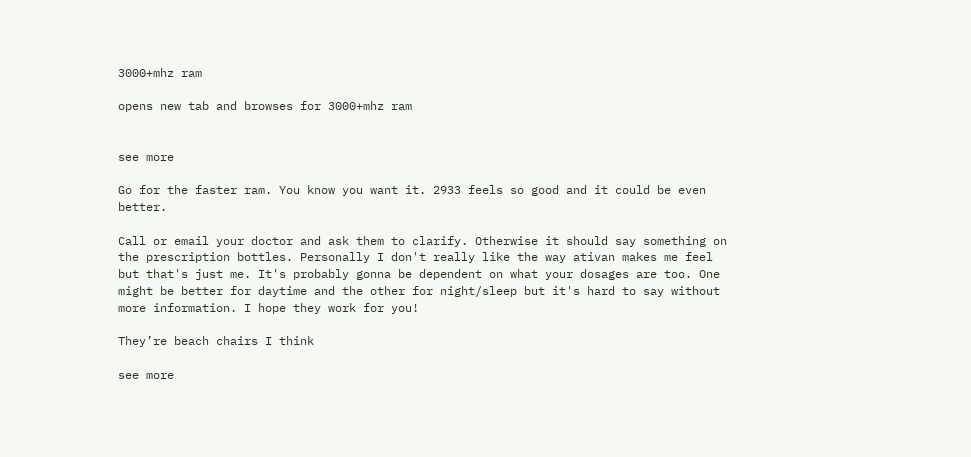3000+mhz ram

opens new tab and browses for 3000+mhz ram


see more

Go for the faster ram. You know you want it. 2933 feels so good and it could be even better.

Call or email your doctor and ask them to clarify. Otherwise it should say something on the prescription bottles. Personally I don't really like the way ativan makes me feel but that's just me. It's probably gonna be dependent on what your dosages are too. One might be better for daytime and the other for night/sleep but it's hard to say without more information. I hope they work for you!

They’re beach chairs I think

see more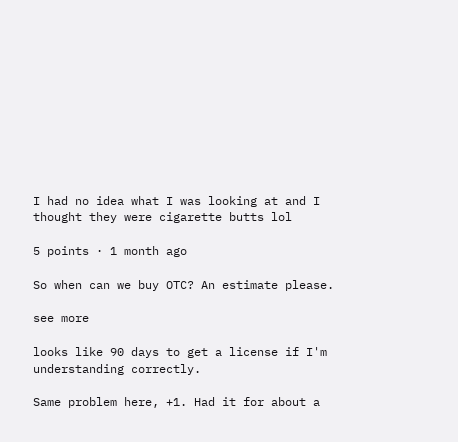I had no idea what I was looking at and I thought they were cigarette butts lol

5 points · 1 month ago

So when can we buy OTC? An estimate please.

see more

looks like 90 days to get a license if I'm understanding correctly.

Same problem here, +1. Had it for about a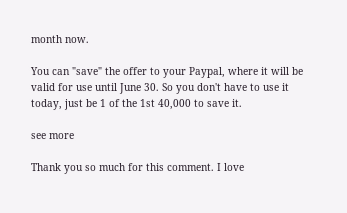month now.

You can "save" the offer to your Paypal, where it will be valid for use until June 30. So you don't have to use it today, just be 1 of the 1st 40,000 to save it.

see more

Thank you so much for this comment. I love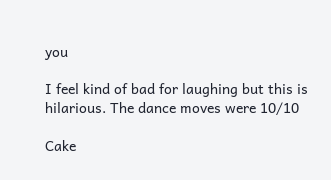you

I feel kind of bad for laughing but this is hilarious. The dance moves were 10/10

Cake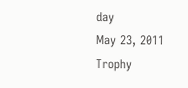day
May 23, 2011
Trophy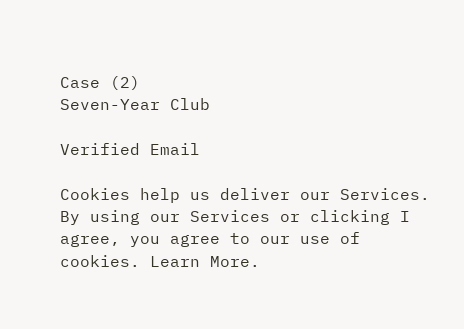Case (2)
Seven-Year Club

Verified Email

Cookies help us deliver our Services. By using our Services or clicking I agree, you agree to our use of cookies. Learn More.